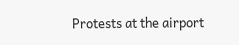Protests at the airport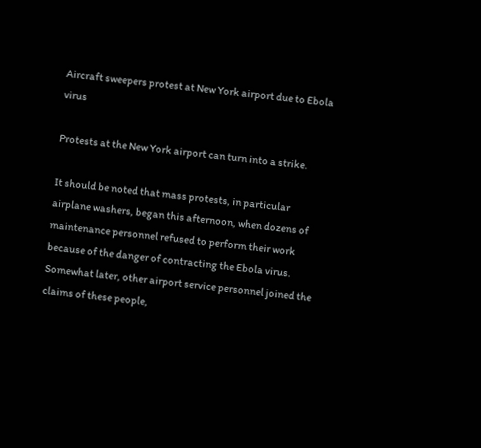Aircraft sweepers protest at New York airport due to Ebola virus

Protests at the New York airport can turn into a strike.

It should be noted that mass protests, in particular airplane washers, began this afternoon, when dozens of maintenance personnel refused to perform their work because of the danger of contracting the Ebola virus. Somewhat later, other airport service personnel joined the claims of these people,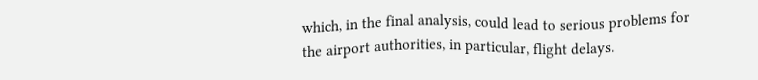which, in the final analysis, could lead to serious problems for the airport authorities, in particular, flight delays.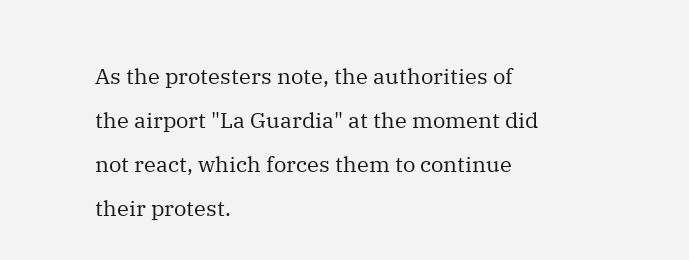As the protesters note, the authorities of the airport "La Guardia" at the moment did not react, which forces them to continue their protest.